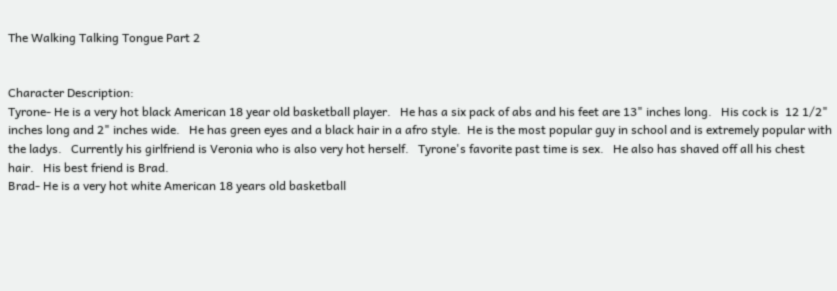The Walking Talking Tongue Part 2


Character Description:
Tyrone- He is a very hot black American 18 year old basketball player.   He has a six pack of abs and his feet are 13" inches long.   His cock is  12 1/2" inches long and 2" inches wide.   He has green eyes and a black hair in a afro style.  He is the most popular guy in school and is extremely popular with the ladys.   Currently his girlfriend is Veronia who is also very hot herself.   Tyrone's favorite past time is sex.   He also has shaved off all his chest hair.   His best friend is Brad.
Brad- He is a very hot white American 18 years old basketball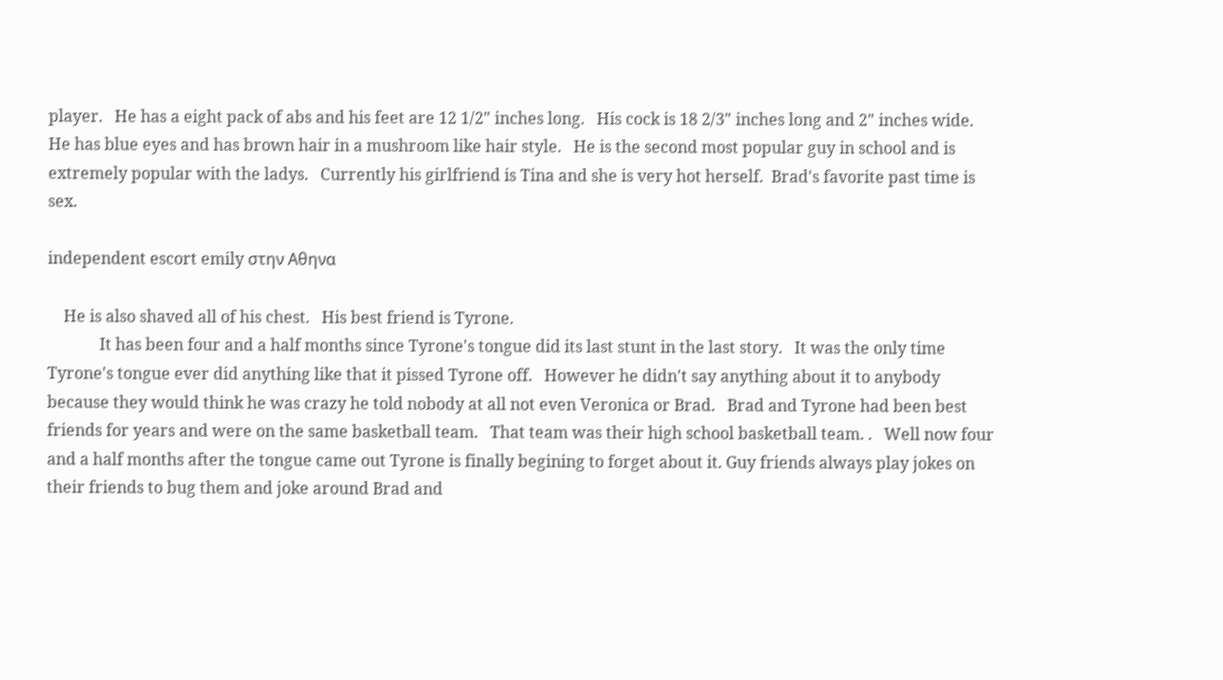player.   He has a eight pack of abs and his feet are 12 1/2" inches long.   His cock is 18 2/3" inches long and 2" inches wide.   He has blue eyes and has brown hair in a mushroom like hair style.   He is the second most popular guy in school and is extremely popular with the ladys.   Currently his girlfriend is Tina and she is very hot herself.  Brad's favorite past time is sex.

independent escort emily στην Αθηνα

    He is also shaved all of his chest.   His best friend is Tyrone.
             It has been four and a half months since Tyrone's tongue did its last stunt in the last story.   It was the only time Tyrone's tongue ever did anything like that it pissed Tyrone off.   However he didn't say anything about it to anybody because they would think he was crazy he told nobody at all not even Veronica or Brad.   Brad and Tyrone had been best friends for years and were on the same basketball team.   That team was their high school basketball team. .   Well now four and a half months after the tongue came out Tyrone is finally begining to forget about it. Guy friends always play jokes on their friends to bug them and joke around Brad and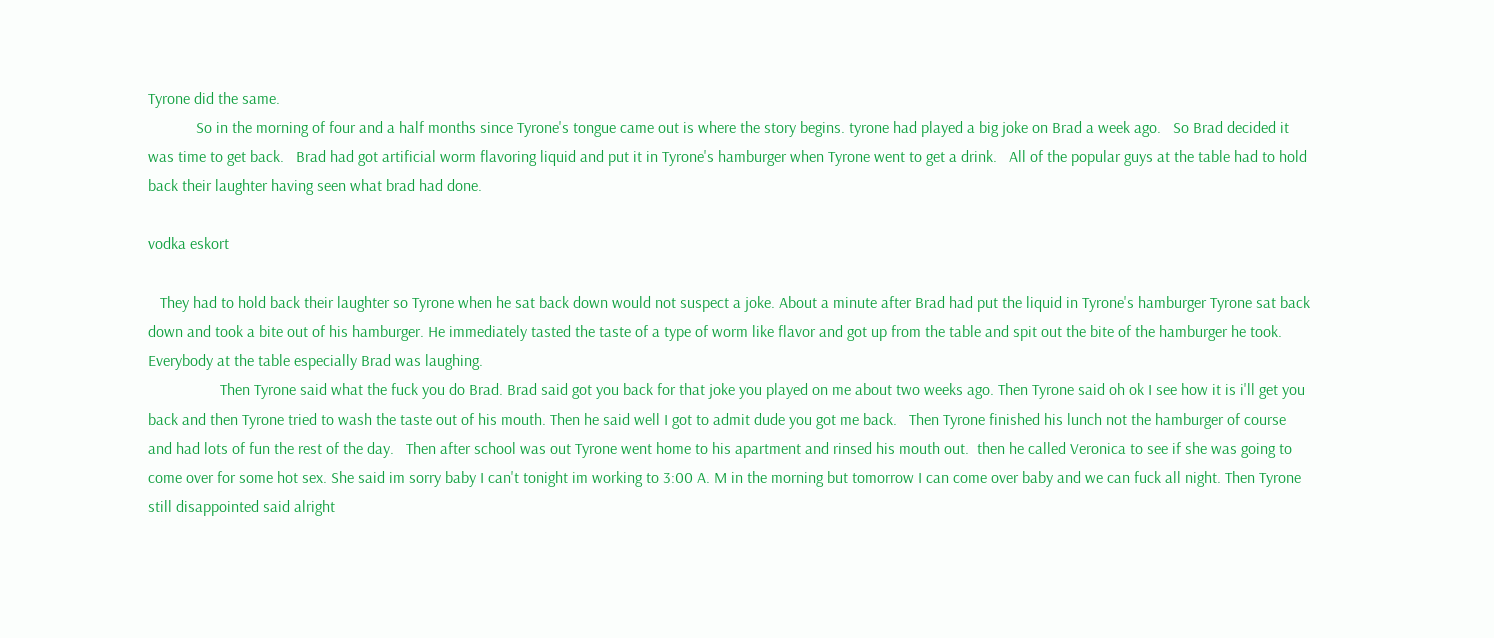Tyrone did the same.
            So in the morning of four and a half months since Tyrone's tongue came out is where the story begins. tyrone had played a big joke on Brad a week ago.   So Brad decided it was time to get back.   Brad had got artificial worm flavoring liquid and put it in Tyrone's hamburger when Tyrone went to get a drink.   All of the popular guys at the table had to hold back their laughter having seen what brad had done.

vodka eskort

   They had to hold back their laughter so Tyrone when he sat back down would not suspect a joke. About a minute after Brad had put the liquid in Tyrone's hamburger Tyrone sat back down and took a bite out of his hamburger. He immediately tasted the taste of a type of worm like flavor and got up from the table and spit out the bite of the hamburger he took. Everybody at the table especially Brad was laughing.
                  Then Tyrone said what the fuck you do Brad. Brad said got you back for that joke you played on me about two weeks ago. Then Tyrone said oh ok I see how it is i'll get you back and then Tyrone tried to wash the taste out of his mouth. Then he said well I got to admit dude you got me back.   Then Tyrone finished his lunch not the hamburger of course and had lots of fun the rest of the day.   Then after school was out Tyrone went home to his apartment and rinsed his mouth out.  then he called Veronica to see if she was going to come over for some hot sex. She said im sorry baby I can't tonight im working to 3:00 A. M in the morning but tomorrow I can come over baby and we can fuck all night. Then Tyrone still disappointed said alright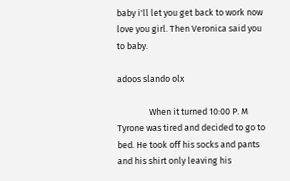baby i'll let you get back to work now love you girl. Then Veronica said you to baby.

adoos slando olx

                When it turned 10:00 P. M Tyrone was tired and decided to go to bed. He took off his socks and pants and his shirt only leaving his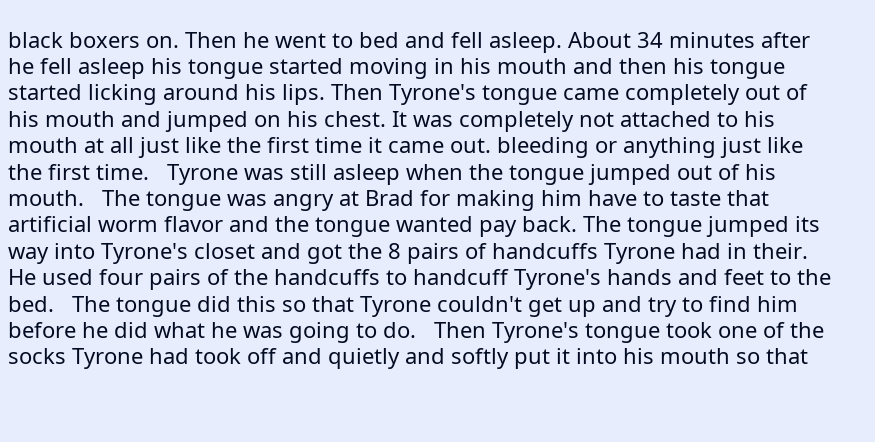black boxers on. Then he went to bed and fell asleep. About 34 minutes after he fell asleep his tongue started moving in his mouth and then his tongue started licking around his lips. Then Tyrone's tongue came completely out of his mouth and jumped on his chest. It was completely not attached to his mouth at all just like the first time it came out. bleeding or anything just like the first time.   Tyrone was still asleep when the tongue jumped out of his mouth.   The tongue was angry at Brad for making him have to taste that artificial worm flavor and the tongue wanted pay back. The tongue jumped its way into Tyrone's closet and got the 8 pairs of handcuffs Tyrone had in their.   He used four pairs of the handcuffs to handcuff Tyrone's hands and feet to the bed.   The tongue did this so that Tyrone couldn't get up and try to find him before he did what he was going to do.   Then Tyrone's tongue took one of the socks Tyrone had took off and quietly and softly put it into his mouth so that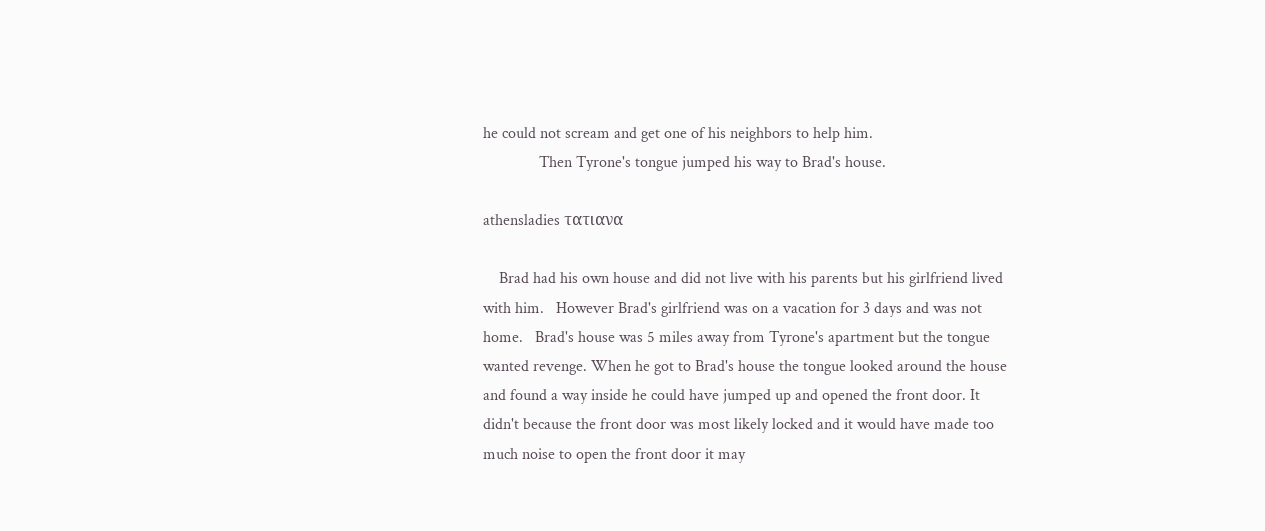he could not scream and get one of his neighbors to help him.
              Then Tyrone's tongue jumped his way to Brad's house.

athensladies τατιανα

    Brad had his own house and did not live with his parents but his girlfriend lived with him.   However Brad's girlfriend was on a vacation for 3 days and was not home.   Brad's house was 5 miles away from Tyrone's apartment but the tongue wanted revenge. When he got to Brad's house the tongue looked around the house and found a way inside he could have jumped up and opened the front door. It didn't because the front door was most likely locked and it would have made too much noise to open the front door it may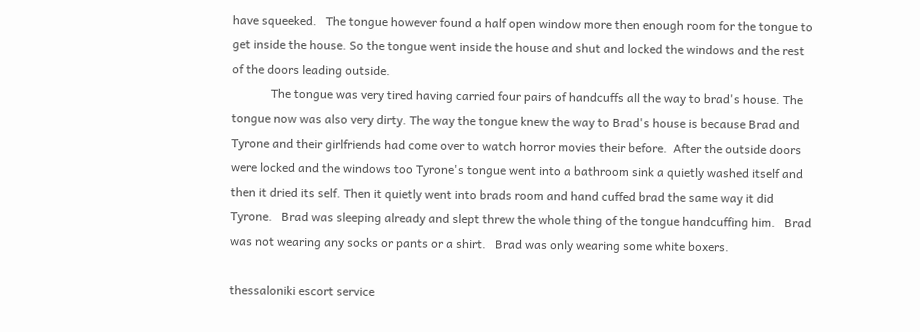have squeeked.   The tongue however found a half open window more then enough room for the tongue to get inside the house. So the tongue went inside the house and shut and locked the windows and the rest of the doors leading outside.
             The tongue was very tired having carried four pairs of handcuffs all the way to brad's house. The tongue now was also very dirty. The way the tongue knew the way to Brad's house is because Brad and Tyrone and their girlfriends had come over to watch horror movies their before.  After the outside doors were locked and the windows too Tyrone's tongue went into a bathroom sink a quietly washed itself and then it dried its self. Then it quietly went into brads room and hand cuffed brad the same way it did Tyrone.   Brad was sleeping already and slept threw the whole thing of the tongue handcuffing him.   Brad was not wearing any socks or pants or a shirt.   Brad was only wearing some white boxers.

thessaloniki escort service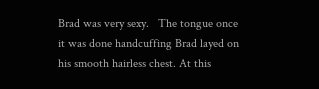Brad was very sexy.   The tongue once it was done handcuffing Brad layed on his smooth hairless chest. At this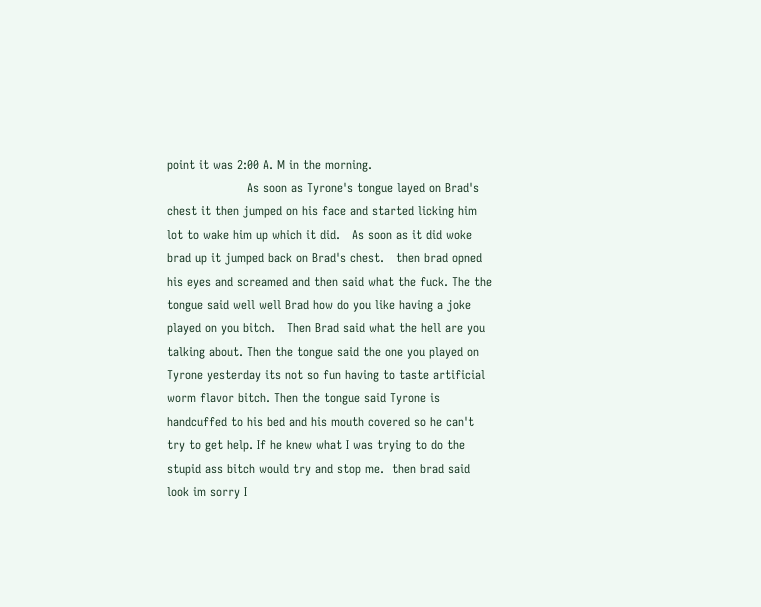point it was 2:00 A. M in the morning.
                    As soon as Tyrone's tongue layed on Brad's chest it then jumped on his face and started licking him lot to wake him up which it did.   As soon as it did woke brad up it jumped back on Brad's chest.   then brad opned his eyes and screamed and then said what the fuck. The the tongue said well well Brad how do you like having a joke played on you bitch.   Then Brad said what the hell are you talking about. Then the tongue said the one you played on Tyrone yesterday its not so fun having to taste artificial worm flavor bitch. Then the tongue said Tyrone is handcuffed to his bed and his mouth covered so he can't try to get help. If he knew what I was trying to do the stupid ass bitch would try and stop me.  then brad said look im sorry I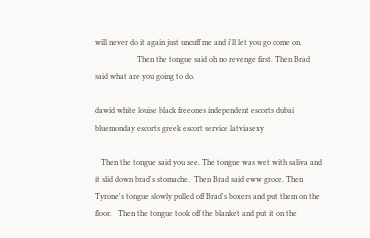will never do it again just uncuff me and i'll let you go come on.
                     Then the tongue said oh no revenge first. Then Brad said what are you going to do.

dawid white louise black freeones independent escorts dubai bluemonday escorts greek escort service latviasexy

   Then the tongue said you see. The tongue was wet with saliva and it slid down brad's stomache.  Then Brad said eww groce. Then Tyrone's tongue slowly pulled off Brad's boxers and put them on the floor.   Then the tongue took off the blanket and put it on the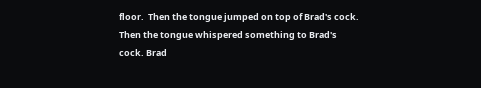floor.  Then the tongue jumped on top of Brad's cock.   Then the tongue whispered something to Brad's cock. Brad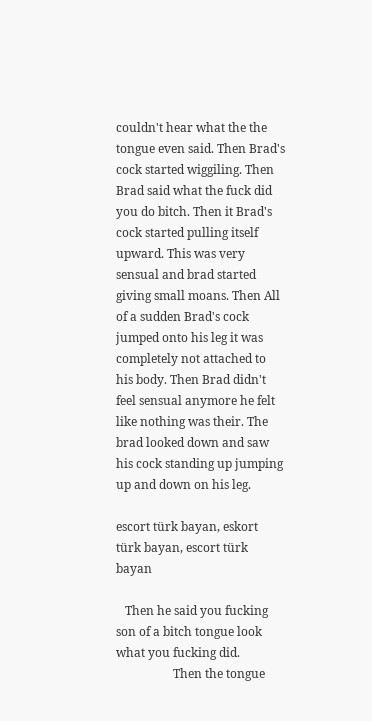couldn't hear what the the tongue even said. Then Brad's cock started wiggiling. Then Brad said what the fuck did you do bitch. Then it Brad's cock started pulling itself upward. This was very sensual and brad started giving small moans. Then All of a sudden Brad's cock jumped onto his leg it was completely not attached to his body. Then Brad didn't feel sensual anymore he felt like nothing was their. The brad looked down and saw his cock standing up jumping up and down on his leg.

escort türk bayan, eskort türk bayan, escort türk bayan

   Then he said you fucking son of a bitch tongue look what you fucking did.
                   Then the tongue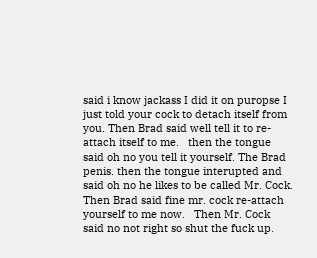said i know jackass I did it on puropse I just told your cock to detach itself from you. Then Brad said well tell it to re-attach itself to me.   then the tongue said oh no you tell it yourself. The Brad penis. then the tongue interupted and said oh no he likes to be called Mr. Cock.   Then Brad said fine mr. cock re-attach yourself to me now.   Then Mr. Cock said no not right so shut the fuck up.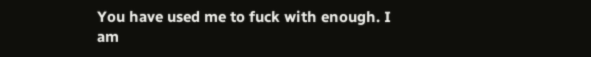You have used me to fuck with enough. I am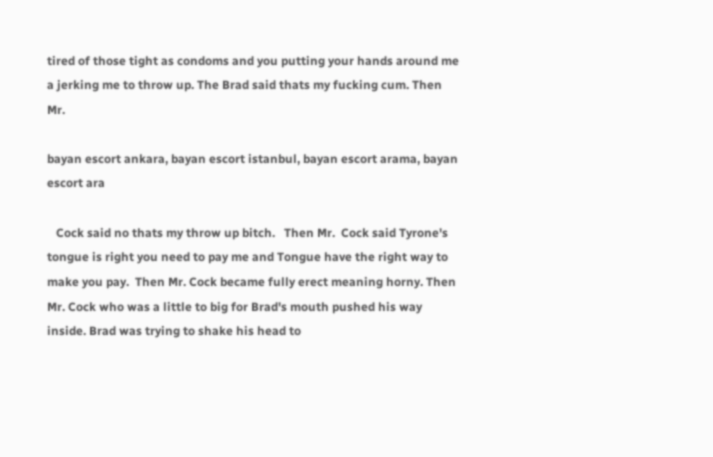tired of those tight as condoms and you putting your hands around me a jerking me to throw up. The Brad said thats my fucking cum. Then Mr.

bayan escort ankara, bayan escort istanbul, bayan escort arama, bayan escort ara

   Cock said no thats my throw up bitch.   Then Mr.  Cock said Tyrone's tongue is right you need to pay me and Tongue have the right way to make you pay.  Then Mr. Cock became fully erect meaning horny. Then Mr. Cock who was a little to big for Brad's mouth pushed his way inside. Brad was trying to shake his head to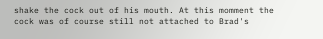shake the cock out of his mouth. At this momment the cock was of course still not attached to Brad's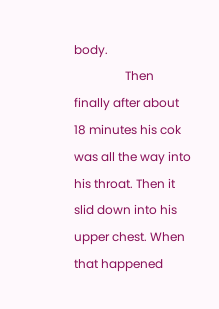body.
                 Then finally after about 18 minutes his cok was all the way into his throat. Then it slid down into his upper chest. When that happened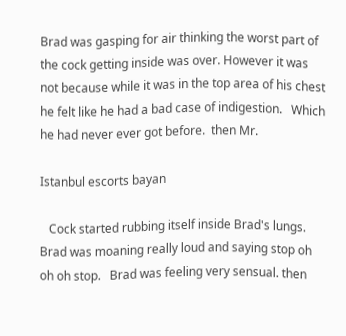Brad was gasping for air thinking the worst part of the cock getting inside was over. However it was not because while it was in the top area of his chest he felt like he had a bad case of indigestion.   Which he had never ever got before.  then Mr.

Istanbul escorts bayan

   Cock started rubbing itself inside Brad's lungs. Brad was moaning really loud and saying stop oh oh oh stop.   Brad was feeling very sensual. then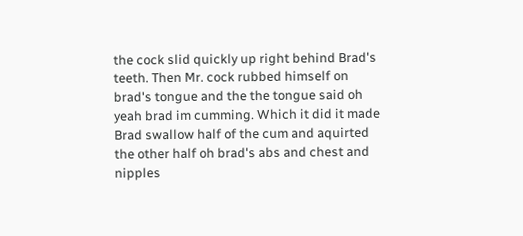the cock slid quickly up right behind Brad's teeth. Then Mr. cock rubbed himself on brad's tongue and the the tongue said oh yeah brad im cumming. Which it did it made Brad swallow half of the cum and aquirted the other half oh brad's abs and chest and nipples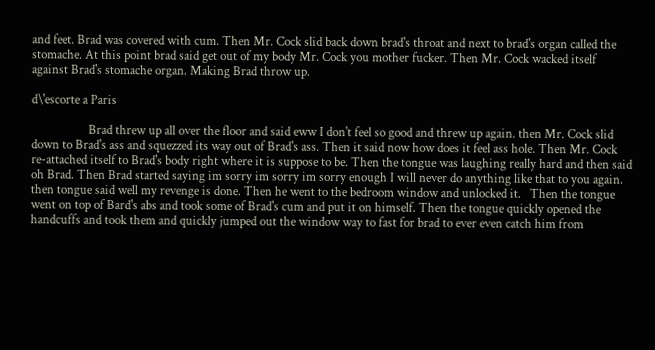and feet. Brad was covered with cum. Then Mr. Cock slid back down brad's throat and next to brad's organ called the stomache. At this point brad said get out of my body Mr. Cock you mother fucker. Then Mr. Cock wacked itself against Brad's stomache organ. Making Brad throw up.

d\'escorte a Paris

                   Brad threw up all over the floor and said eww I don't feel so good and threw up again. then Mr. Cock slid down to Brad's ass and squezzed its way out of Brad's ass. Then it said now how does it feel ass hole. Then Mr. Cock re-attached itself to Brad's body right where it is suppose to be. Then the tongue was laughing really hard and then said oh Brad. Then Brad started saying im sorry im sorry im sorry enough I will never do anything like that to you again. then tongue said well my revenge is done. Then he went to the bedroom window and unlocked it.   Then the tongue went on top of Bard's abs and took some of Brad's cum and put it on himself. Then the tongue quickly opened the handcuffs and took them and quickly jumped out the window way to fast for brad to ever even catch him from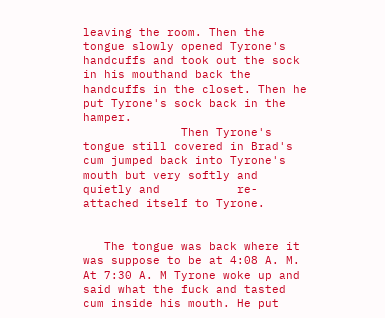leaving the room. Then the tongue slowly opened Tyrone's handcuffs and took out the sock in his mouthand back the handcuffs in the closet. Then he put Tyrone's sock back in the hamper.
              Then Tyrone's tongue still covered in Brad's cum jumped back into Tyrone's mouth but very softly and quietly and           re-attached itself to Tyrone.


   The tongue was back where it was suppose to be at 4:08 A. M.   At 7:30 A. M Tyrone woke up and said what the fuck and tasted cum inside his mouth. He put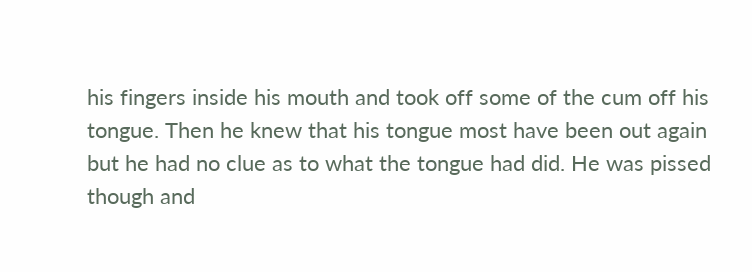his fingers inside his mouth and took off some of the cum off his tongue. Then he knew that his tongue most have been out again but he had no clue as to what the tongue had did. He was pissed though and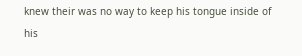knew their was no way to keep his tongue inside of his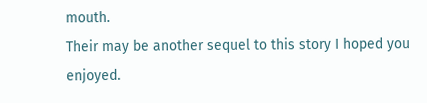mouth.
Their may be another sequel to this story I hoped you enjoyed.